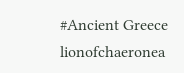#Ancient Greece
lionofchaeronea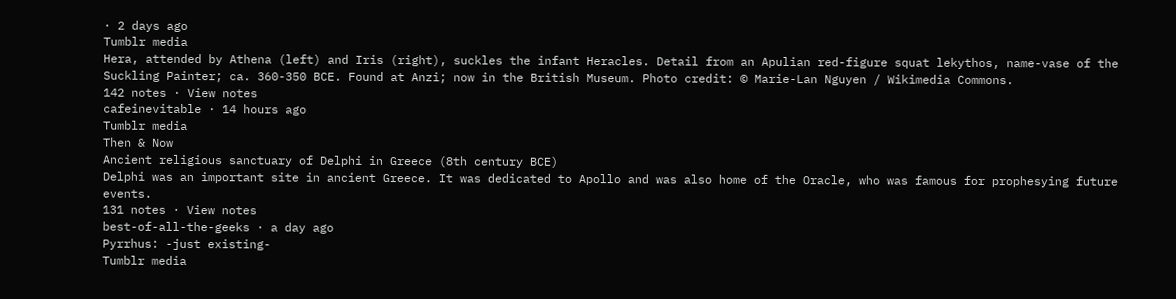· 2 days ago
Tumblr media
Hera, attended by Athena (left) and Iris (right), suckles the infant Heracles. Detail from an Apulian red-figure squat lekythos, name-vase of the Suckling Painter; ca. 360-350 BCE. Found at Anzi; now in the British Museum. Photo credit: © Marie-Lan Nguyen / Wikimedia Commons.
142 notes · View notes
cafeinevitable · 14 hours ago
Tumblr media
Then & Now
Ancient religious sanctuary of Delphi in Greece (8th century BCE)
Delphi was an important site in ancient Greece. It was dedicated to Apollo and was also home of the Oracle, who was famous for prophesying future events.
131 notes · View notes
best-of-all-the-geeks · a day ago
Pyrrhus: -just existing-
Tumblr media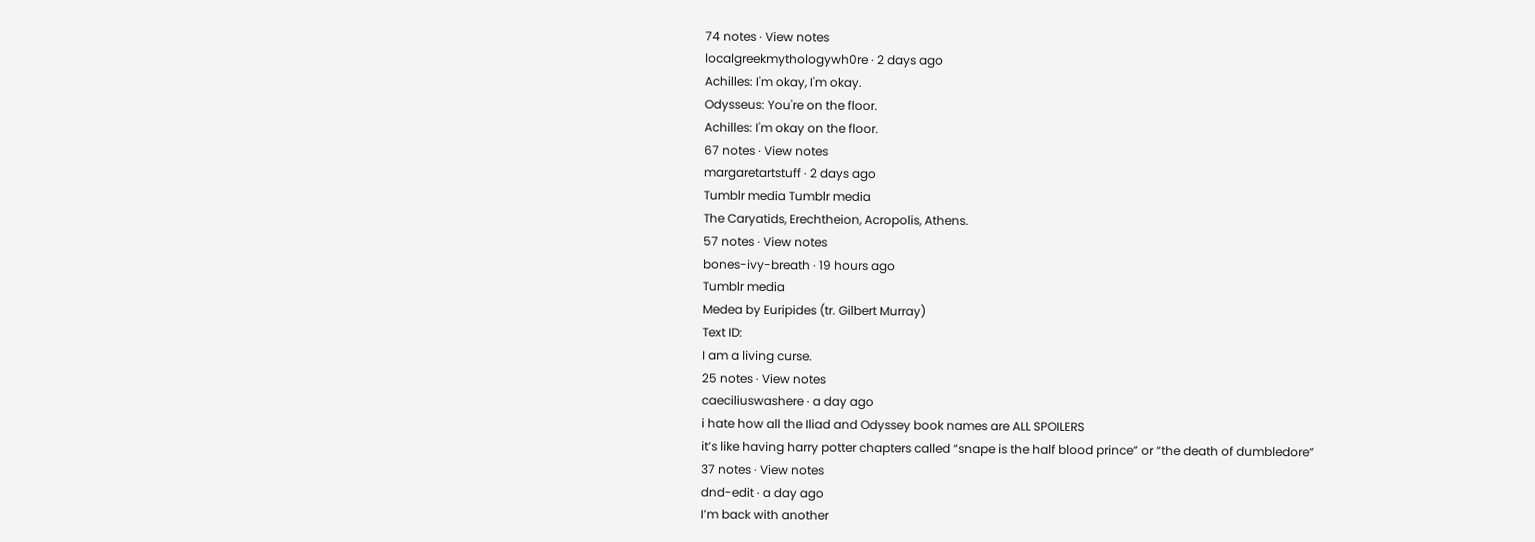74 notes · View notes
localgreekmythologywh0re · 2 days ago
Achilles: I'm okay, I'm okay.
Odysseus: You're on the floor.
Achilles: I'm okay on the floor.
67 notes · View notes
margaretartstuff · 2 days ago
Tumblr media Tumblr media
The Caryatids, Erechtheion, Acropolis, Athens.
57 notes · View notes
bones-ivy-breath · 19 hours ago
Tumblr media
Medea by Euripides (tr. Gilbert Murray)
Text ID:
I am a living curse.
25 notes · View notes
caeciliuswashere · a day ago
i hate how all the Iliad and Odyssey book names are ALL SPOILERS
it’s like having harry potter chapters called “snape is the half blood prince” or “the death of dumbledore”
37 notes · View notes
dnd-edit · a day ago
I’m back with another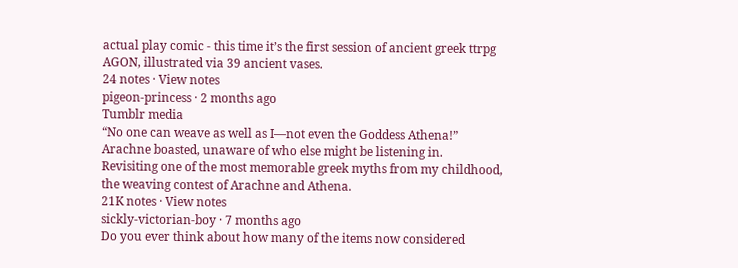actual play comic - this time it’s the first session of ancient greek ttrpg AGON, illustrated via 39 ancient vases.
24 notes · View notes
pigeon-princess · 2 months ago
Tumblr media
“No one can weave as well as I—not even the Goddess Athena!” Arachne boasted, unaware of who else might be listening in.
Revisiting one of the most memorable greek myths from my childhood, the weaving contest of Arachne and Athena.
21K notes · View notes
sickly-victorian-boy · 7 months ago
Do you ever think about how many of the items now considered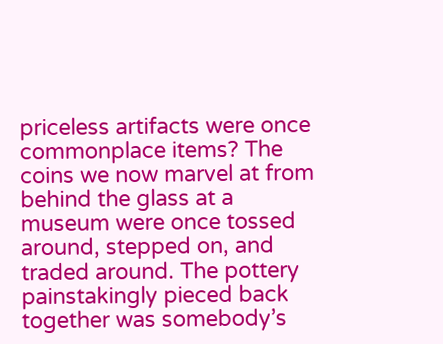priceless artifacts were once commonplace items? The coins we now marvel at from behind the glass at a museum were once tossed around, stepped on, and traded around. The pottery painstakingly pieced back together was somebody’s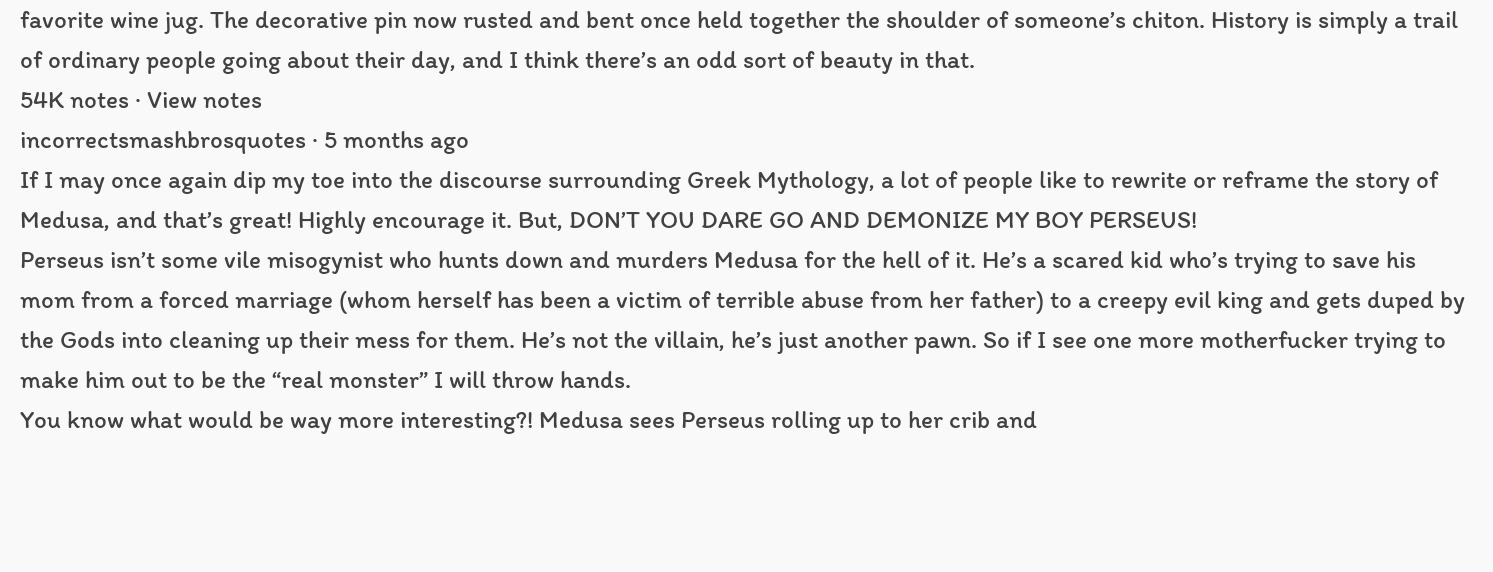favorite wine jug. The decorative pin now rusted and bent once held together the shoulder of someone’s chiton. History is simply a trail of ordinary people going about their day, and I think there’s an odd sort of beauty in that.
54K notes · View notes
incorrectsmashbrosquotes · 5 months ago
If I may once again dip my toe into the discourse surrounding Greek Mythology, a lot of people like to rewrite or reframe the story of Medusa, and that’s great! Highly encourage it. But, DON’T YOU DARE GO AND DEMONIZE MY BOY PERSEUS!
Perseus isn’t some vile misogynist who hunts down and murders Medusa for the hell of it. He’s a scared kid who’s trying to save his mom from a forced marriage (whom herself has been a victim of terrible abuse from her father) to a creepy evil king and gets duped by the Gods into cleaning up their mess for them. He’s not the villain, he’s just another pawn. So if I see one more motherfucker trying to make him out to be the “real monster” I will throw hands.
You know what would be way more interesting?! Medusa sees Perseus rolling up to her crib and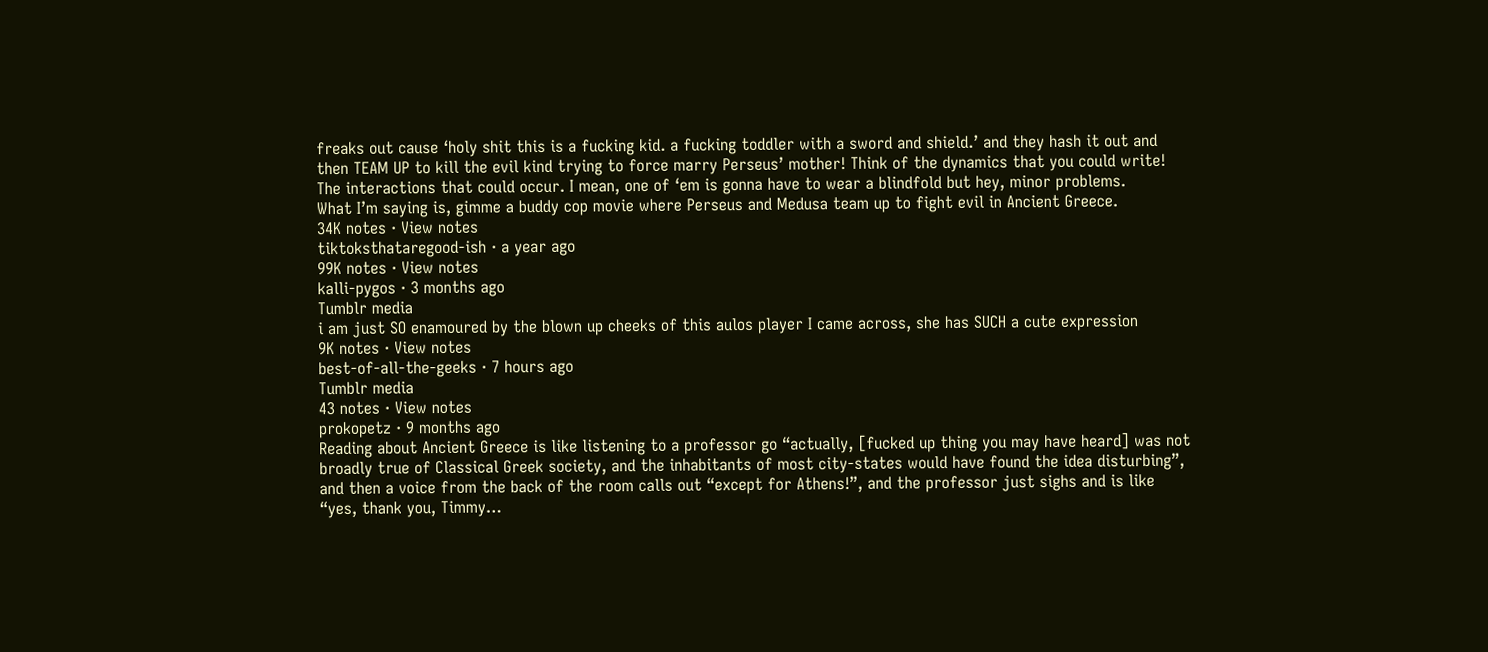freaks out cause ‘holy shit this is a fucking kid. a fucking toddler with a sword and shield.’ and they hash it out and then TEAM UP to kill the evil kind trying to force marry Perseus’ mother! Think of the dynamics that you could write! The interactions that could occur. I mean, one of ‘em is gonna have to wear a blindfold but hey, minor problems.
What I’m saying is, gimme a buddy cop movie where Perseus and Medusa team up to fight evil in Ancient Greece.
34K notes · View notes
tiktoksthataregood-ish · a year ago
99K notes · View notes
kalli-pygos · 3 months ago
Tumblr media
i am just SO enamoured by the blown up cheeks of this aulos player I came across, she has SUCH a cute expression
9K notes · View notes
best-of-all-the-geeks · 7 hours ago
Tumblr media
43 notes · View notes
prokopetz · 9 months ago
Reading about Ancient Greece is like listening to a professor go “actually, [fucked up thing you may have heard] was not broadly true of Classical Greek society, and the inhabitants of most city-states would have found the idea disturbing”, and then a voice from the back of the room calls out “except for Athens!”, and the professor just sighs and is like “yes, thank you, Timmy…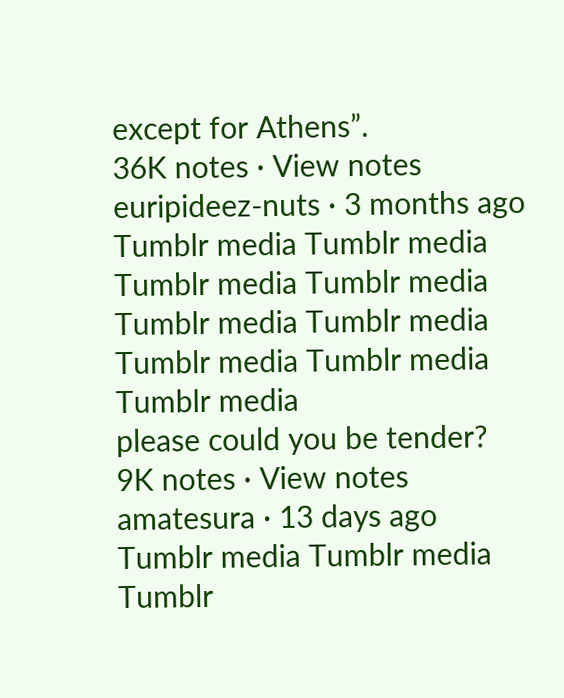except for Athens”.
36K notes · View notes
euripideez-nuts · 3 months ago
Tumblr media Tumblr media Tumblr media Tumblr media Tumblr media Tumblr media Tumblr media Tumblr media Tumblr media
please could you be tender?
9K notes · View notes
amatesura · 13 days ago
Tumblr media Tumblr media Tumblr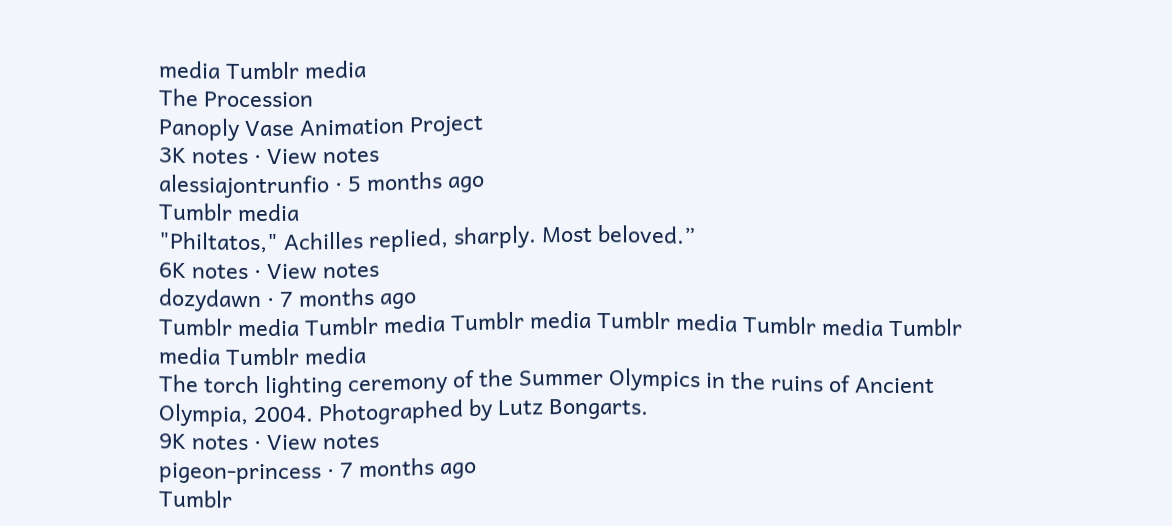media Tumblr media
The Procession
Panoply Vase Animation Project
3K notes · View notes
alessiajontrunfio · 5 months ago
Tumblr media
"Philtatos," Achilles replied, sharply. Most beloved.”
6K notes · View notes
dozydawn · 7 months ago
Tumblr media Tumblr media Tumblr media Tumblr media Tumblr media Tumblr media Tumblr media
The torch lighting ceremony of the Summer Olympics in the ruins of Ancient Olympia, 2004. Photographed by Lutz Bongarts.
9K notes · View notes
pigeon-princess · 7 months ago
Tumblr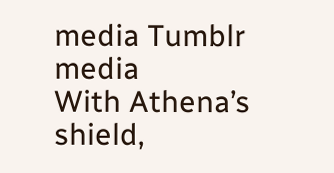media Tumblr media
With Athena’s shield,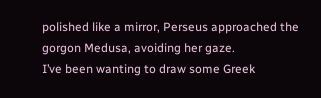polished like a mirror, Perseus approached the gorgon Medusa, avoiding her gaze.
I’ve been wanting to draw some Greek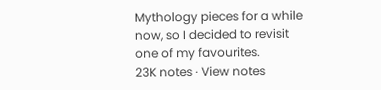Mythology pieces for a while now, so I decided to revisit one of my favourites.
23K notes · View notes